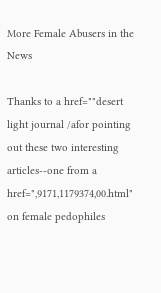More Female Abusers in the News

Thanks to a href=""desert light journal /afor pointing out these two interesting articles--one from a href=",9171,1179374,00.html" on female pedophiles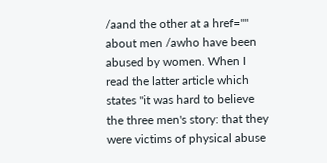/aand the other at a href="" about men /awho have been abused by women. When I read the latter article which states "it was hard to believe the three men's story: that they were victims of physical abuse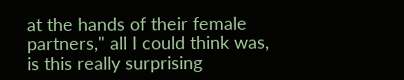at the hands of their female partners," all I could think was, is this really surprising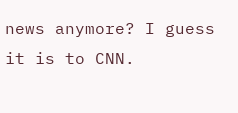news anymore? I guess it is to CNN.